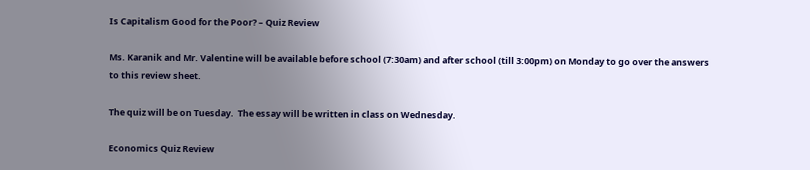Is Capitalism Good for the Poor? – Quiz Review

Ms. Karanik and Mr. Valentine will be available before school (7:30am) and after school (till 3:00pm) on Monday to go over the answers to this review sheet.

The quiz will be on Tuesday.  The essay will be written in class on Wednesday.

Economics Quiz Review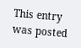This entry was posted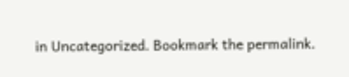in Uncategorized. Bookmark the permalink.